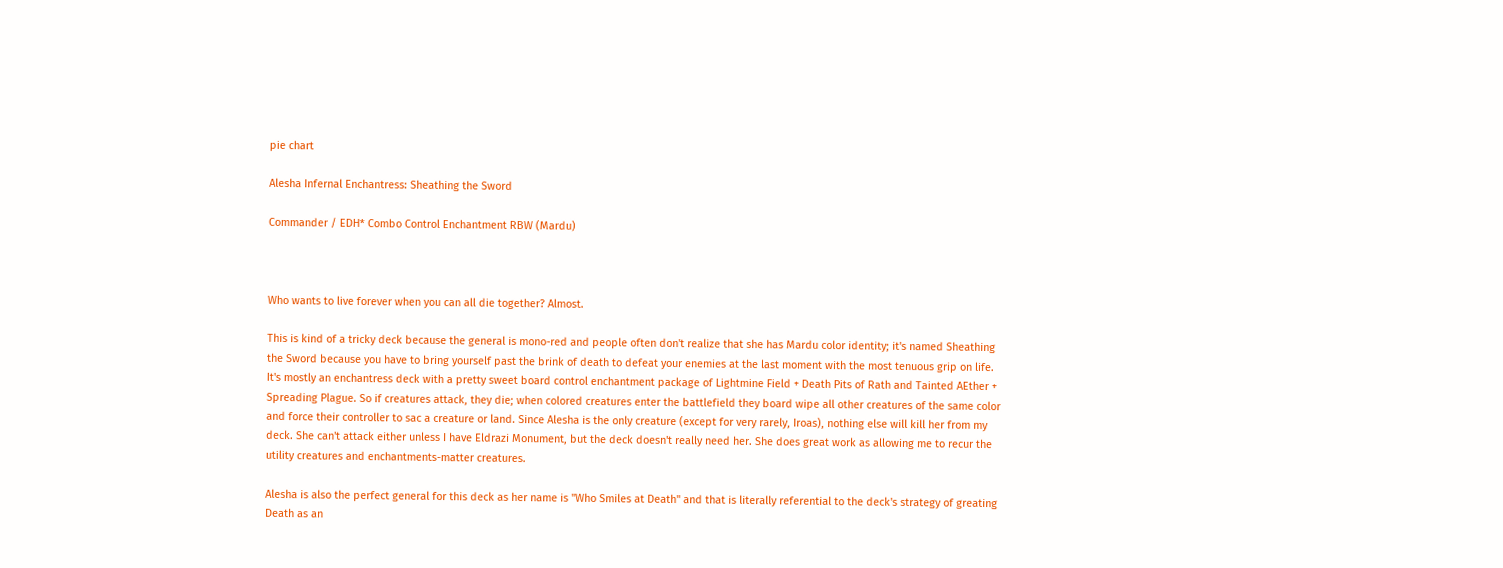pie chart

Alesha Infernal Enchantress: Sheathing the Sword

Commander / EDH* Combo Control Enchantment RBW (Mardu)



Who wants to live forever when you can all die together? Almost.

This is kind of a tricky deck because the general is mono-red and people often don't realize that she has Mardu color identity; it's named Sheathing the Sword because you have to bring yourself past the brink of death to defeat your enemies at the last moment with the most tenuous grip on life. It's mostly an enchantress deck with a pretty sweet board control enchantment package of Lightmine Field + Death Pits of Rath and Tainted AEther + Spreading Plague. So if creatures attack, they die; when colored creatures enter the battlefield they board wipe all other creatures of the same color and force their controller to sac a creature or land. Since Alesha is the only creature (except for very rarely, Iroas), nothing else will kill her from my deck. She can't attack either unless I have Eldrazi Monument, but the deck doesn't really need her. She does great work as allowing me to recur the utility creatures and enchantments-matter creatures.

Alesha is also the perfect general for this deck as her name is "Who Smiles at Death" and that is literally referential to the deck's strategy of greating Death as an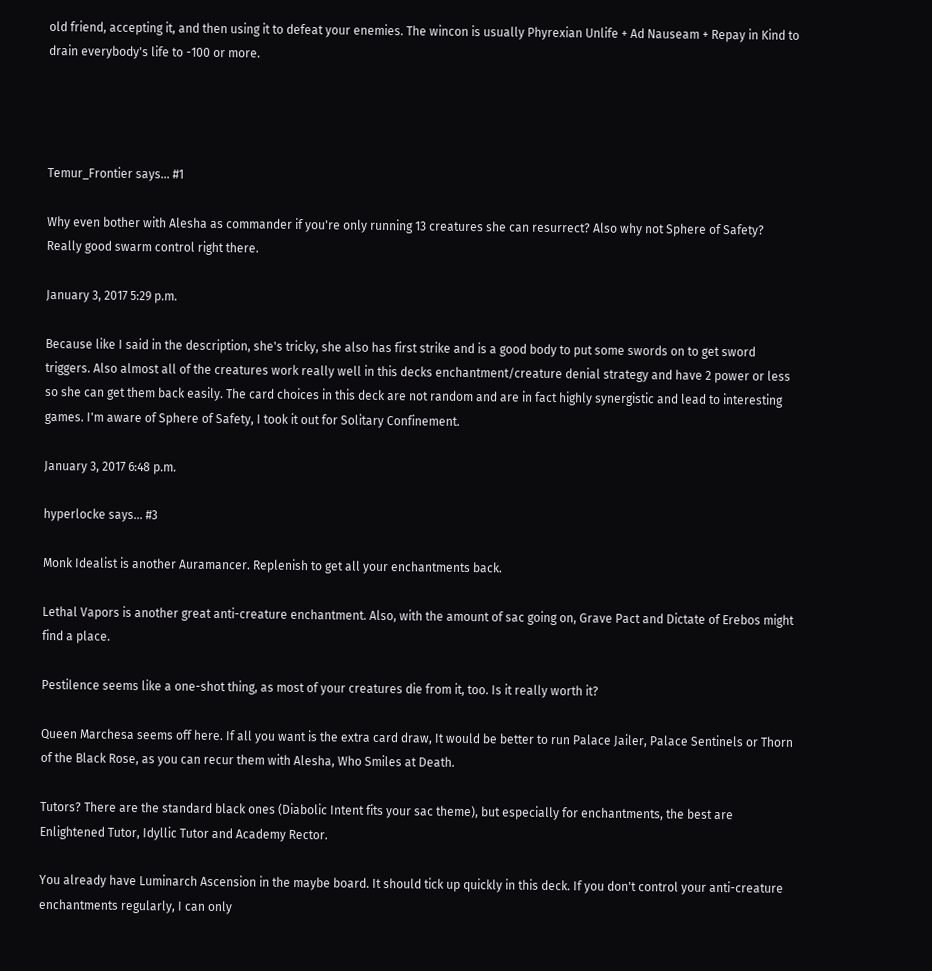old friend, accepting it, and then using it to defeat your enemies. The wincon is usually Phyrexian Unlife + Ad Nauseam + Repay in Kind to drain everybody's life to -100 or more.




Temur_Frontier says... #1

Why even bother with Alesha as commander if you're only running 13 creatures she can resurrect? Also why not Sphere of Safety? Really good swarm control right there.

January 3, 2017 5:29 p.m.

Because like I said in the description, she's tricky, she also has first strike and is a good body to put some swords on to get sword triggers. Also almost all of the creatures work really well in this decks enchantment/creature denial strategy and have 2 power or less so she can get them back easily. The card choices in this deck are not random and are in fact highly synergistic and lead to interesting games. I'm aware of Sphere of Safety, I took it out for Solitary Confinement.

January 3, 2017 6:48 p.m.

hyperlocke says... #3

Monk Idealist is another Auramancer. Replenish to get all your enchantments back.

Lethal Vapors is another great anti-creature enchantment. Also, with the amount of sac going on, Grave Pact and Dictate of Erebos might find a place.

Pestilence seems like a one-shot thing, as most of your creatures die from it, too. Is it really worth it?

Queen Marchesa seems off here. If all you want is the extra card draw, It would be better to run Palace Jailer, Palace Sentinels or Thorn of the Black Rose, as you can recur them with Alesha, Who Smiles at Death.

Tutors? There are the standard black ones (Diabolic Intent fits your sac theme), but especially for enchantments, the best are Enlightened Tutor, Idyllic Tutor and Academy Rector.

You already have Luminarch Ascension in the maybe board. It should tick up quickly in this deck. If you don't control your anti-creature enchantments regularly, I can only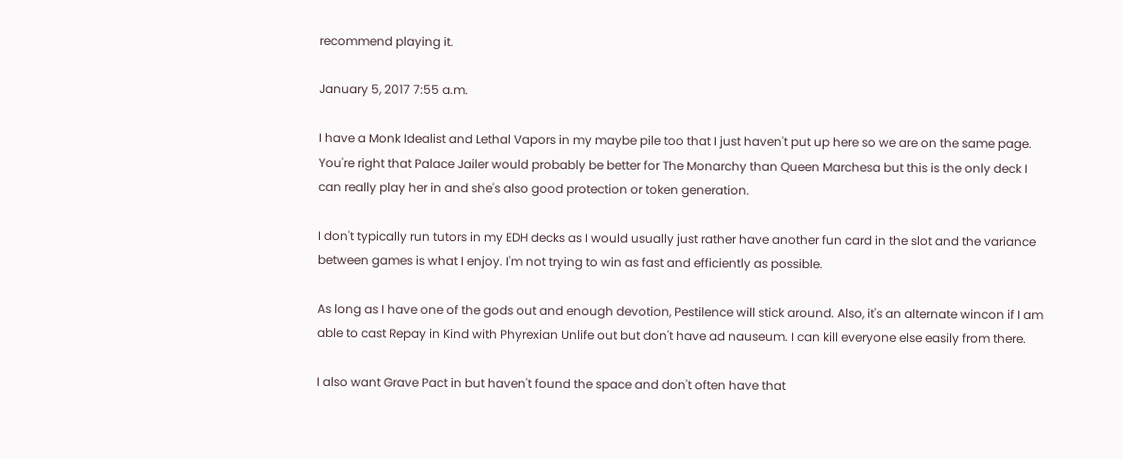recommend playing it.

January 5, 2017 7:55 a.m.

I have a Monk Idealist and Lethal Vapors in my maybe pile too that I just haven't put up here so we are on the same page. You're right that Palace Jailer would probably be better for The Monarchy than Queen Marchesa but this is the only deck I can really play her in and she's also good protection or token generation.

I don't typically run tutors in my EDH decks as I would usually just rather have another fun card in the slot and the variance between games is what I enjoy. I'm not trying to win as fast and efficiently as possible.

As long as I have one of the gods out and enough devotion, Pestilence will stick around. Also, it's an alternate wincon if I am able to cast Repay in Kind with Phyrexian Unlife out but don't have ad nauseum. I can kill everyone else easily from there.

I also want Grave Pact in but haven't found the space and don't often have that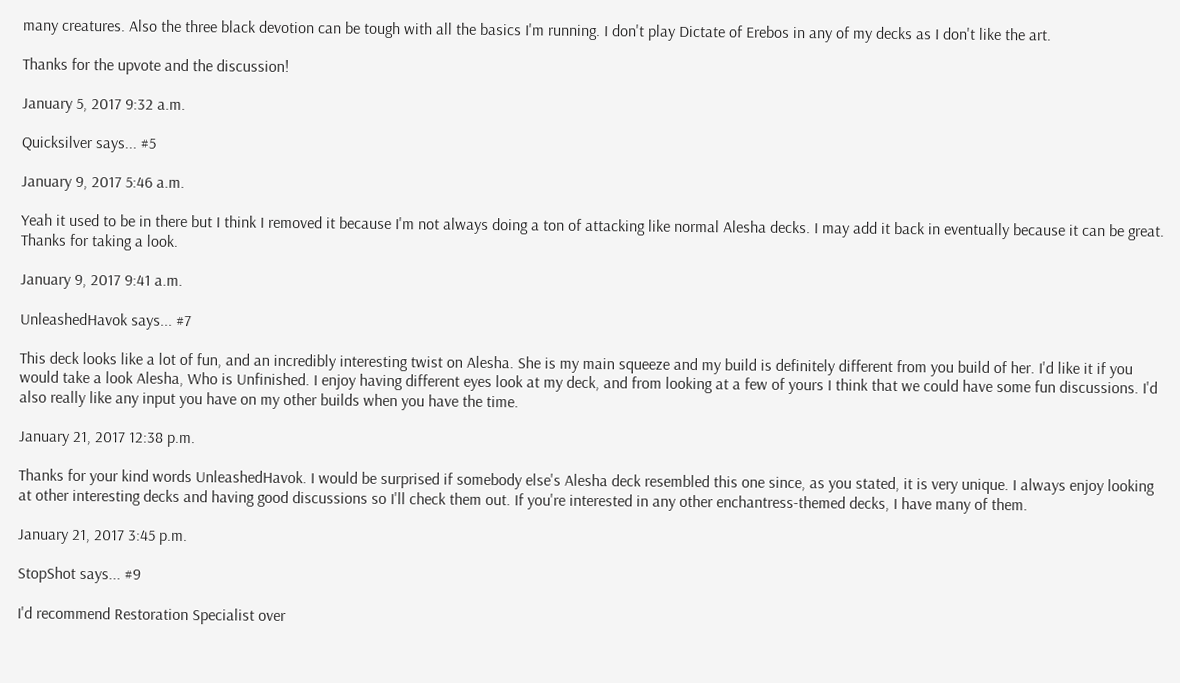many creatures. Also the three black devotion can be tough with all the basics I'm running. I don't play Dictate of Erebos in any of my decks as I don't like the art.

Thanks for the upvote and the discussion!

January 5, 2017 9:32 a.m.

Quicksilver says... #5

January 9, 2017 5:46 a.m.

Yeah it used to be in there but I think I removed it because I'm not always doing a ton of attacking like normal Alesha decks. I may add it back in eventually because it can be great. Thanks for taking a look.

January 9, 2017 9:41 a.m.

UnleashedHavok says... #7

This deck looks like a lot of fun, and an incredibly interesting twist on Alesha. She is my main squeeze and my build is definitely different from you build of her. I'd like it if you would take a look Alesha, Who is Unfinished. I enjoy having different eyes look at my deck, and from looking at a few of yours I think that we could have some fun discussions. I'd also really like any input you have on my other builds when you have the time.

January 21, 2017 12:38 p.m.

Thanks for your kind words UnleashedHavok. I would be surprised if somebody else's Alesha deck resembled this one since, as you stated, it is very unique. I always enjoy looking at other interesting decks and having good discussions so I'll check them out. If you're interested in any other enchantress-themed decks, I have many of them.

January 21, 2017 3:45 p.m.

StopShot says... #9

I'd recommend Restoration Specialist over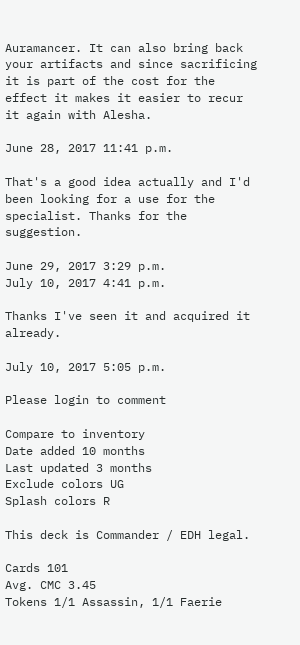Auramancer. It can also bring back your artifacts and since sacrificing it is part of the cost for the effect it makes it easier to recur it again with Alesha.

June 28, 2017 11:41 p.m.

That's a good idea actually and I'd been looking for a use for the specialist. Thanks for the suggestion.

June 29, 2017 3:29 p.m.
July 10, 2017 4:41 p.m.

Thanks I've seen it and acquired it already.

July 10, 2017 5:05 p.m.

Please login to comment

Compare to inventory
Date added 10 months
Last updated 3 months
Exclude colors UG
Splash colors R

This deck is Commander / EDH legal.

Cards 101
Avg. CMC 3.45
Tokens 1/1 Assassin, 1/1 Faerie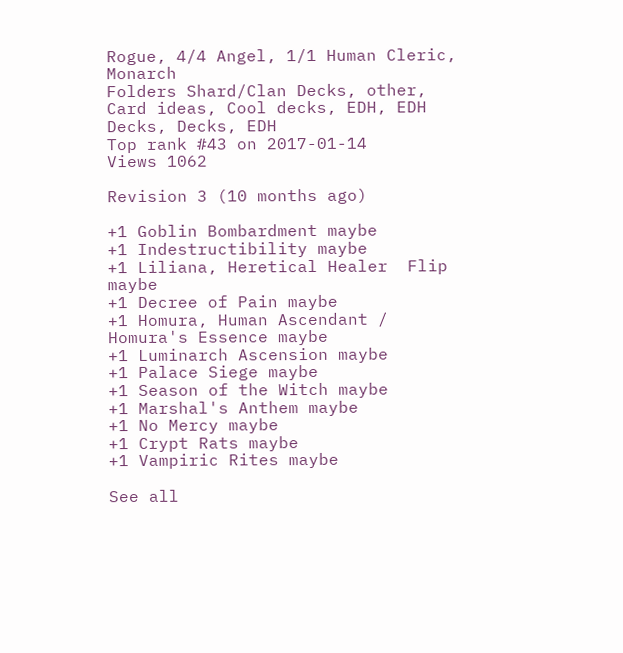Rogue, 4/4 Angel, 1/1 Human Cleric, Monarch
Folders Shard/Clan Decks, other, Card ideas, Cool decks, EDH, EDH Decks, Decks, EDH
Top rank #43 on 2017-01-14
Views 1062

Revision 3 (10 months ago)

+1 Goblin Bombardment maybe
+1 Indestructibility maybe
+1 Liliana, Heretical Healer  Flip maybe
+1 Decree of Pain maybe
+1 Homura, Human Ascendant / Homura's Essence maybe
+1 Luminarch Ascension maybe
+1 Palace Siege maybe
+1 Season of the Witch maybe
+1 Marshal's Anthem maybe
+1 No Mercy maybe
+1 Crypt Rats maybe
+1 Vampiric Rites maybe

See all